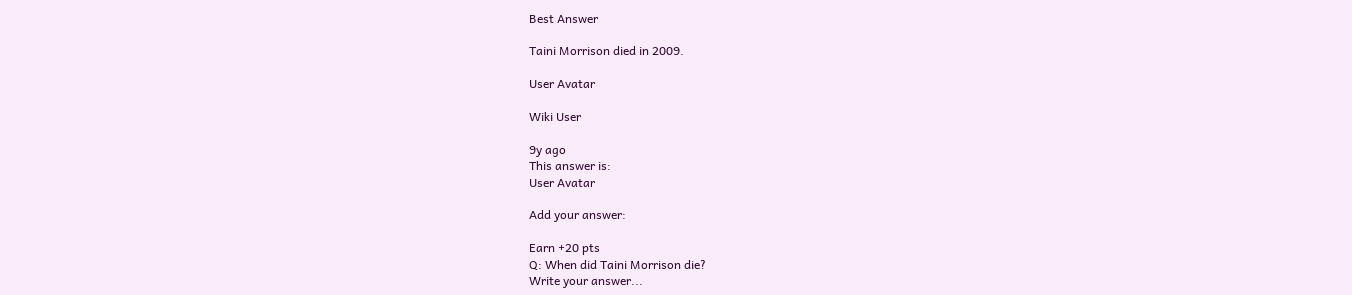Best Answer

Taini Morrison died in 2009.

User Avatar

Wiki User

9y ago
This answer is:
User Avatar

Add your answer:

Earn +20 pts
Q: When did Taini Morrison die?
Write your answer...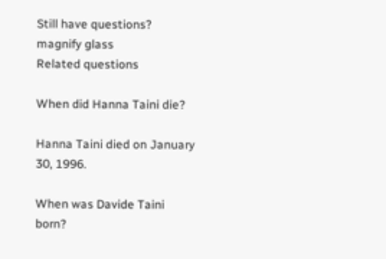Still have questions?
magnify glass
Related questions

When did Hanna Taini die?

Hanna Taini died on January 30, 1996.

When was Davide Taini born?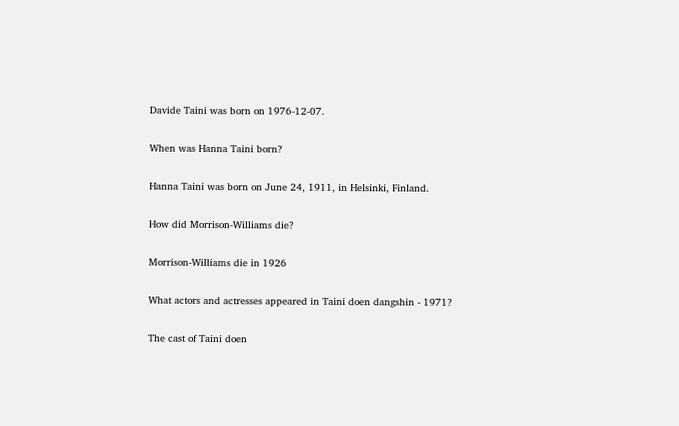Davide Taini was born on 1976-12-07.

When was Hanna Taini born?

Hanna Taini was born on June 24, 1911, in Helsinki, Finland.

How did Morrison-Williams die?

Morrison-Williams die in 1926

What actors and actresses appeared in Taini doen dangshin - 1971?

The cast of Taini doen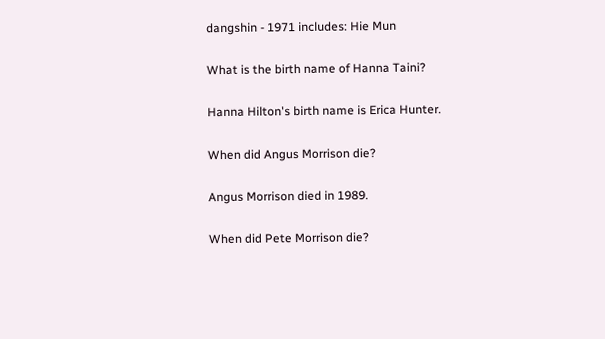dangshin - 1971 includes: Hie Mun

What is the birth name of Hanna Taini?

Hanna Hilton's birth name is Erica Hunter.

When did Angus Morrison die?

Angus Morrison died in 1989.

When did Pete Morrison die?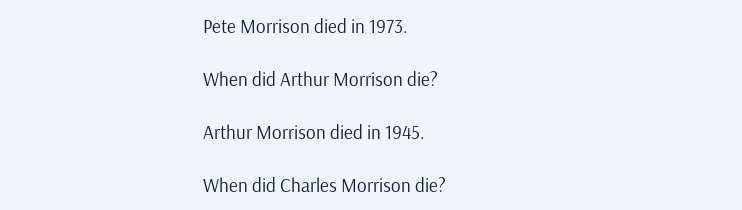Pete Morrison died in 1973.

When did Arthur Morrison die?

Arthur Morrison died in 1945.

When did Charles Morrison die?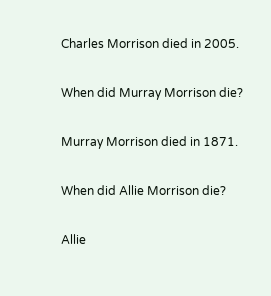Charles Morrison died in 2005.

When did Murray Morrison die?

Murray Morrison died in 1871.

When did Allie Morrison die?

Allie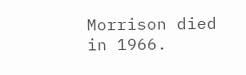Morrison died in 1966.